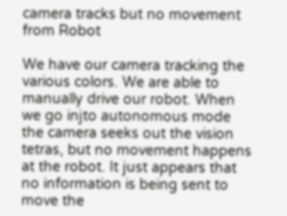camera tracks but no movement from Robot

We have our camera tracking the various colors. We are able to manually drive our robot. When we go injto autonomous mode the camera seeks out the vision tetras, but no movement happens at the robot. It just appears that no information is being sent to move the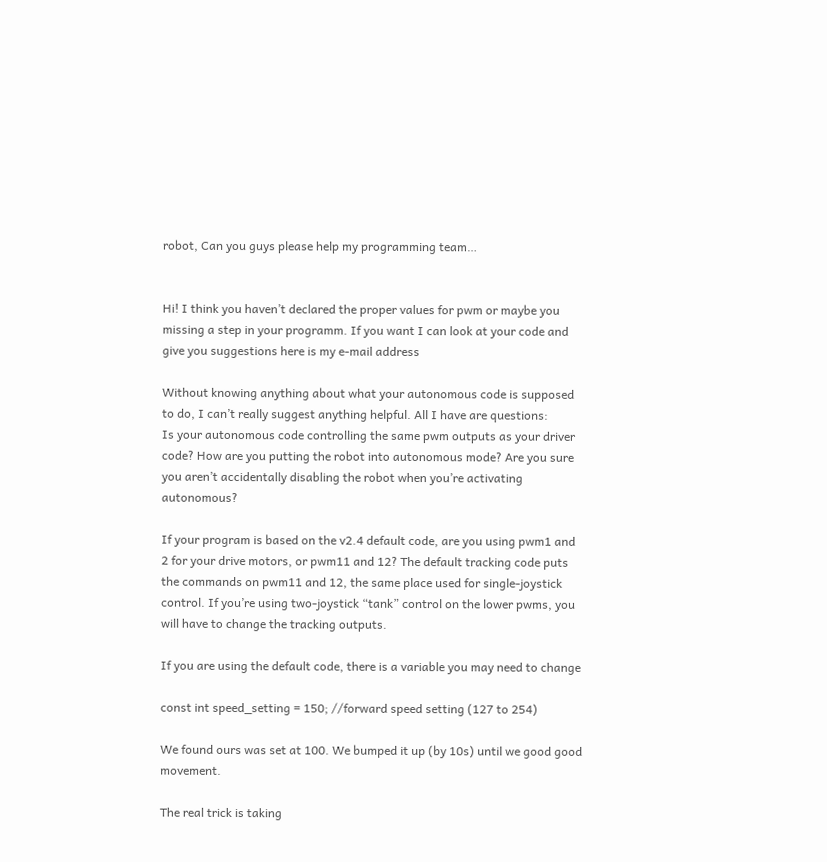robot, Can you guys please help my programming team…


Hi! I think you haven’t declared the proper values for pwm or maybe you missing a step in your programm. If you want I can look at your code and give you suggestions here is my e-mail address

Without knowing anything about what your autonomous code is supposed to do, I can’t really suggest anything helpful. All I have are questions:
Is your autonomous code controlling the same pwm outputs as your driver code? How are you putting the robot into autonomous mode? Are you sure you aren’t accidentally disabling the robot when you’re activating autonomous?

If your program is based on the v2.4 default code, are you using pwm1 and 2 for your drive motors, or pwm11 and 12? The default tracking code puts the commands on pwm11 and 12, the same place used for single-joystick control. If you’re using two-joystick “tank” control on the lower pwms, you will have to change the tracking outputs.

If you are using the default code, there is a variable you may need to change

const int speed_setting = 150; //forward speed setting (127 to 254)

We found ours was set at 100. We bumped it up (by 10s) until we good good movement.

The real trick is taking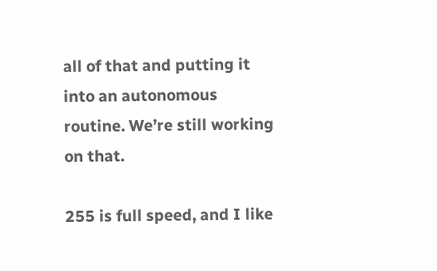all of that and putting it into an autonomous routine. We’re still working on that.

255 is full speed, and I like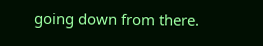going down from there.